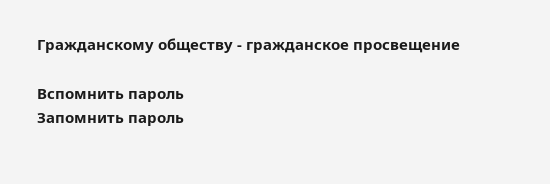Гражданскому обществу - гражданское просвещение

Вспомнить пароль
Запомнить пароль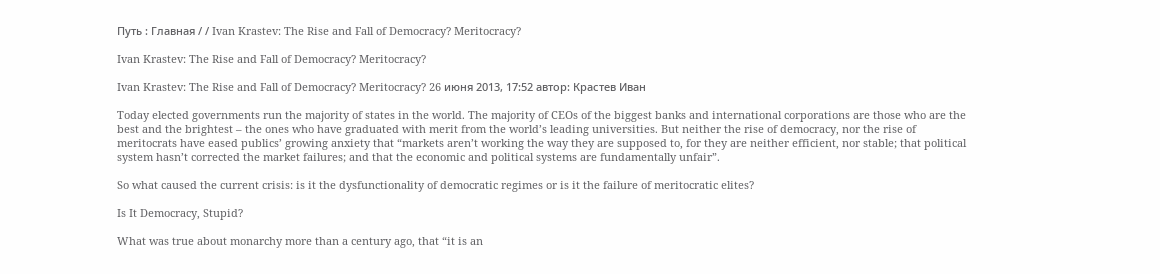Путь : Главная / / Ivan Krastev: The Rise and Fall of Democracy? Meritocracy?

Ivan Krastev: The Rise and Fall of Democracy? Meritocracy?

Ivan Krastev: The Rise and Fall of Democracy? Meritocracy? 26 июня 2013, 17:52 автор: Крастев Иван

Today elected governments run the majority of states in the world. The majority of CEOs of the biggest banks and international corporations are those who are the best and the brightest – the ones who have graduated with merit from the world’s leading universities. But neither the rise of democracy, nor the rise of meritocrats have eased publics’ growing anxiety that “markets aren’t working the way they are supposed to, for they are neither efficient, nor stable; that political system hasn’t corrected the market failures; and that the economic and political systems are fundamentally unfair”.

So what caused the current crisis: is it the dysfunctionality of democratic regimes or is it the failure of meritocratic elites?

Is It Democracy, Stupid?

What was true about monarchy more than a century ago, that “it is an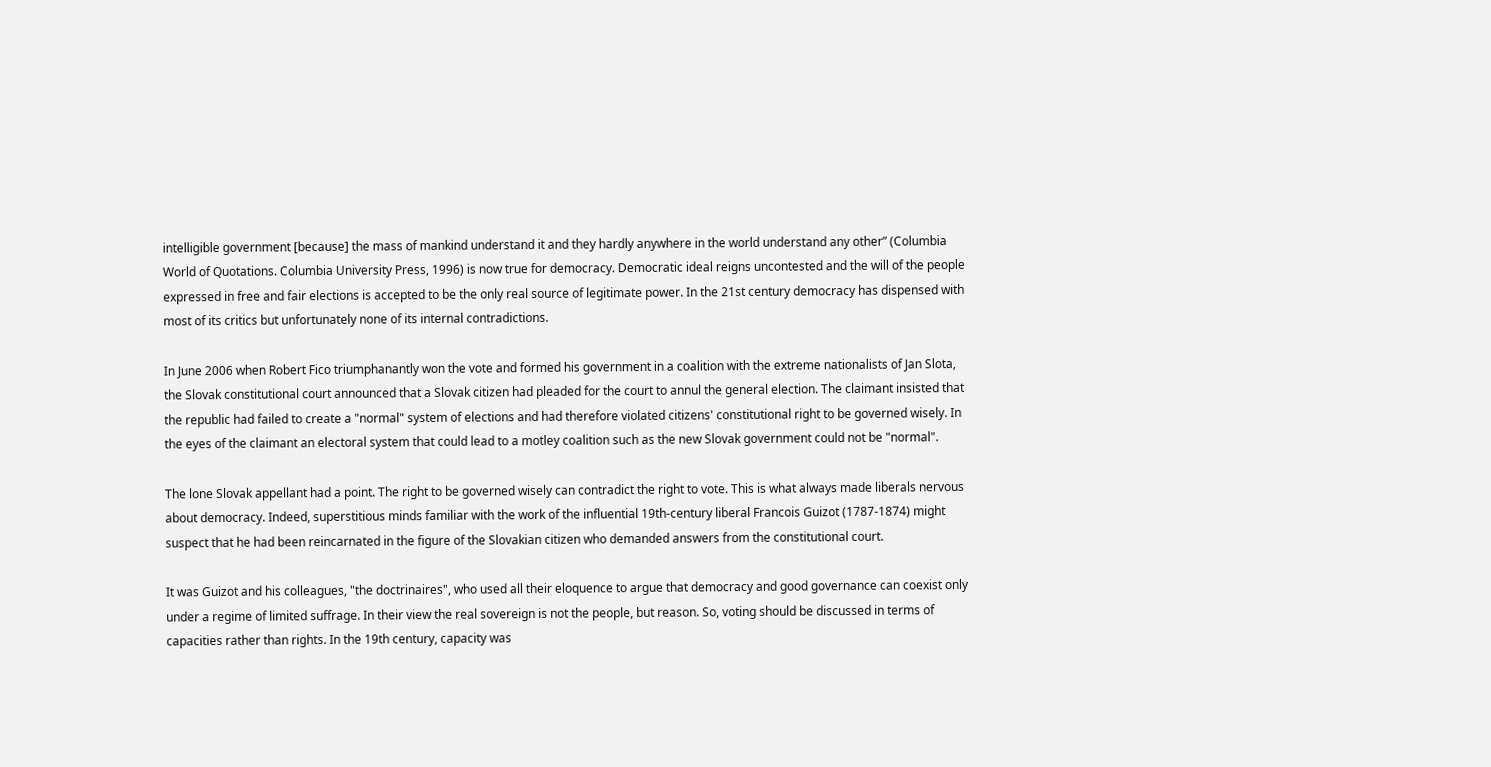intelligible government [because] the mass of mankind understand it and they hardly anywhere in the world understand any other” (Columbia World of Quotations. Columbia University Press, 1996) is now true for democracy. Democratic ideal reigns uncontested and the will of the people expressed in free and fair elections is accepted to be the only real source of legitimate power. In the 21st century democracy has dispensed with most of its critics but unfortunately none of its internal contradictions.

In June 2006 when Robert Fico triumphanantly won the vote and formed his government in a coalition with the extreme nationalists of Jan Slota, the Slovak constitutional court announced that a Slovak citizen had pleaded for the court to annul the general election. The claimant insisted that the republic had failed to create a "normal" system of elections and had therefore violated citizens' constitutional right to be governed wisely. In the eyes of the claimant an electoral system that could lead to a motley coalition such as the new Slovak government could not be "normal".

The lone Slovak appellant had a point. The right to be governed wisely can contradict the right to vote. This is what always made liberals nervous about democracy. Indeed, superstitious minds familiar with the work of the influential 19th-century liberal Francois Guizot (1787-1874) might suspect that he had been reincarnated in the figure of the Slovakian citizen who demanded answers from the constitutional court.

It was Guizot and his colleagues, "the doctrinaires", who used all their eloquence to argue that democracy and good governance can coexist only under a regime of limited suffrage. In their view the real sovereign is not the people, but reason. So, voting should be discussed in terms of capacities rather than rights. In the 19th century, capacity was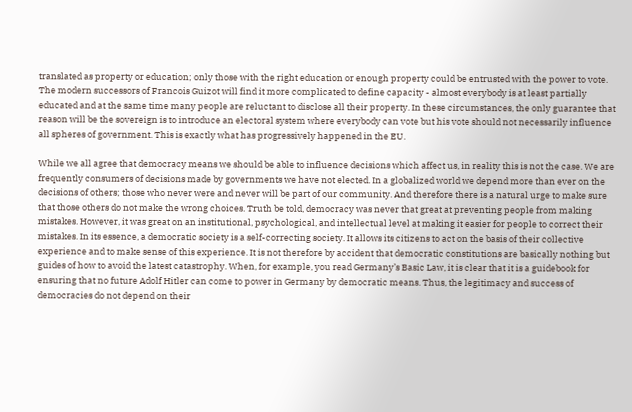translated as property or education; only those with the right education or enough property could be entrusted with the power to vote. The modern successors of Francois Guizot will find it more complicated to define capacity - almost everybody is at least partially educated and at the same time many people are reluctant to disclose all their property. In these circumstances, the only guarantee that reason will be the sovereign is to introduce an electoral system where everybody can vote but his vote should not necessarily influence all spheres of government. This is exactly what has progressively happened in the EU.

While we all agree that democracy means we should be able to influence decisions which affect us, in reality this is not the case. We are frequently consumers of decisions made by governments we have not elected. In a globalized world we depend more than ever on the decisions of others; those who never were and never will be part of our community. And therefore there is a natural urge to make sure that those others do not make the wrong choices. Truth be told, democracy was never that great at preventing people from making mistakes. However, it was great on an institutional, psychological, and intellectual level at making it easier for people to correct their mistakes. In its essence, a democratic society is a self-correcting society. It allows its citizens to act on the basis of their collective experience and to make sense of this experience. It is not therefore by accident that democratic constitutions are basically nothing but guides of how to avoid the latest catastrophy. When, for example, you read Germany’s Basic Law, it is clear that it is a guidebook for ensuring that no future Adolf Hitler can come to power in Germany by democratic means. Thus, the legitimacy and success of democracies do not depend on their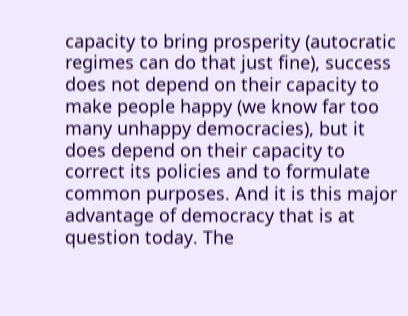capacity to bring prosperity (autocratic regimes can do that just fine), success does not depend on their capacity to make people happy (we know far too many unhappy democracies), but it does depend on their capacity to correct its policies and to formulate common purposes. And it is this major advantage of democracy that is at question today. The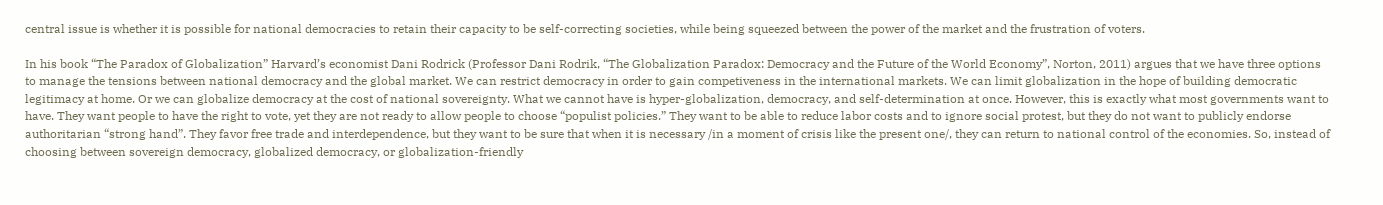central issue is whether it is possible for national democracies to retain their capacity to be self-correcting societies, while being squeezed between the power of the market and the frustration of voters.

In his book “The Paradox of Globalization” Harvard’s economist Dani Rodrick (Professor Dani Rodrik, “The Globalization Paradox: Democracy and the Future of the World Economy”, Norton, 2011) argues that we have three options to manage the tensions between national democracy and the global market. We can restrict democracy in order to gain competiveness in the international markets. We can limit globalization in the hope of building democratic legitimacy at home. Or we can globalize democracy at the cost of national sovereignty. What we cannot have is hyper-globalization, democracy, and self-determination at once. However, this is exactly what most governments want to have. They want people to have the right to vote, yet they are not ready to allow people to choose “populist policies.” They want to be able to reduce labor costs and to ignore social protest, but they do not want to publicly endorse authoritarian “strong hand”. They favor free trade and interdependence, but they want to be sure that when it is necessary /in a moment of crisis like the present one/, they can return to national control of the economies. So, instead of choosing between sovereign democracy, globalized democracy, or globalization-friendly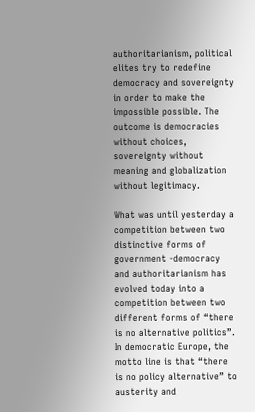authoritarianism, political elites try to redefine democracy and sovereignty in order to make the impossible possible. The outcome is democracies without choices, sovereignty without meaning and globalization without legitimacy.

What was until yesterday a competition between two distinctive forms of government -democracy and authoritarianism has evolved today into a competition between two different forms of “there is no alternative politics”. In democratic Europe, the motto line is that “there is no policy alternative” to austerity and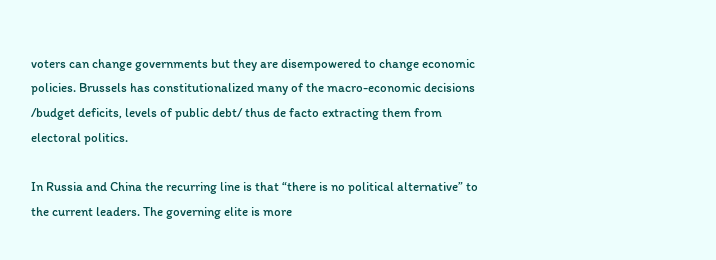voters can change governments but they are disempowered to change economic policies. Brussels has constitutionalized many of the macro-economic decisions /budget deficits, levels of public debt/ thus de facto extracting them from electoral politics.

In Russia and China the recurring line is that “there is no political alternative” to the current leaders. The governing elite is more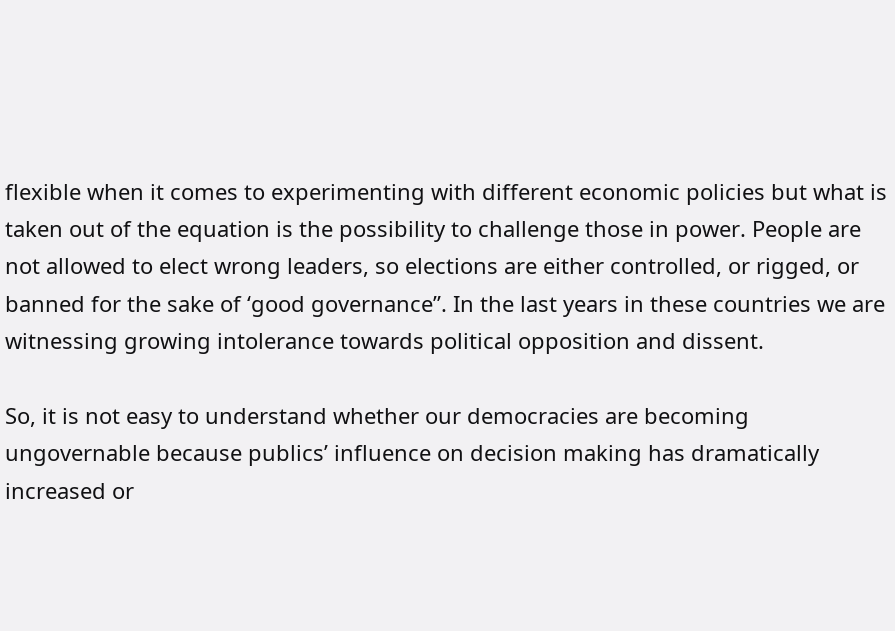flexible when it comes to experimenting with different economic policies but what is taken out of the equation is the possibility to challenge those in power. People are not allowed to elect wrong leaders, so elections are either controlled, or rigged, or banned for the sake of ‘good governance”. In the last years in these countries we are witnessing growing intolerance towards political opposition and dissent.

So, it is not easy to understand whether our democracies are becoming ungovernable because publics’ influence on decision making has dramatically increased or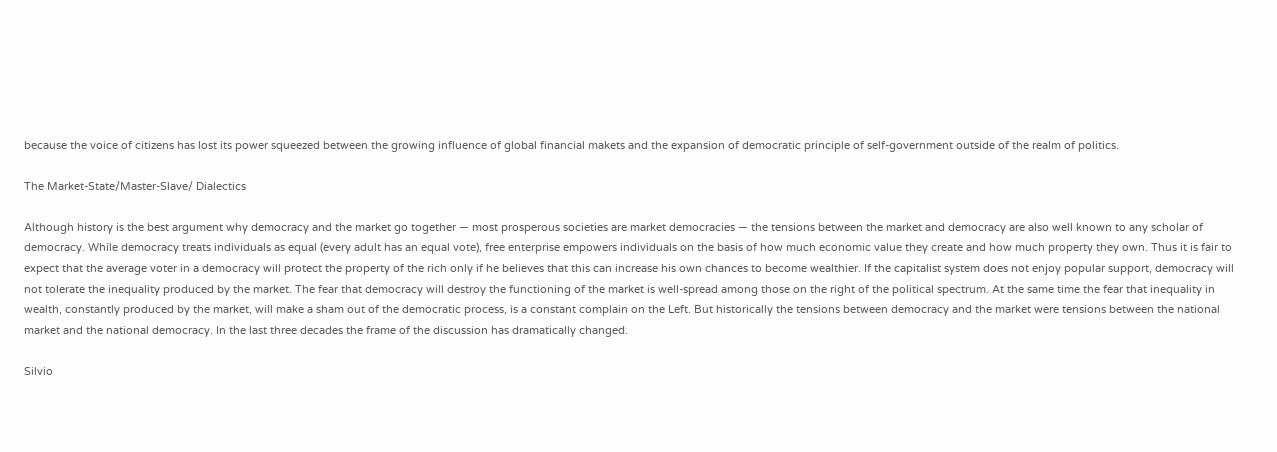because the voice of citizens has lost its power squeezed between the growing influence of global financial makets and the expansion of democratic principle of self-government outside of the realm of politics.

The Market-State/Master-Slave/ Dialectics

Although history is the best argument why democracy and the market go together — most prosperous societies are market democracies — the tensions between the market and democracy are also well known to any scholar of democracy. While democracy treats individuals as equal (every adult has an equal vote), free enterprise empowers individuals on the basis of how much economic value they create and how much property they own. Thus it is fair to expect that the average voter in a democracy will protect the property of the rich only if he believes that this can increase his own chances to become wealthier. If the capitalist system does not enjoy popular support, democracy will not tolerate the inequality produced by the market. The fear that democracy will destroy the functioning of the market is well-spread among those on the right of the political spectrum. At the same time the fear that inequality in wealth, constantly produced by the market, will make a sham out of the democratic process, is a constant complain on the Left. But historically the tensions between democracy and the market were tensions between the national market and the national democracy. In the last three decades the frame of the discussion has dramatically changed.

Silvio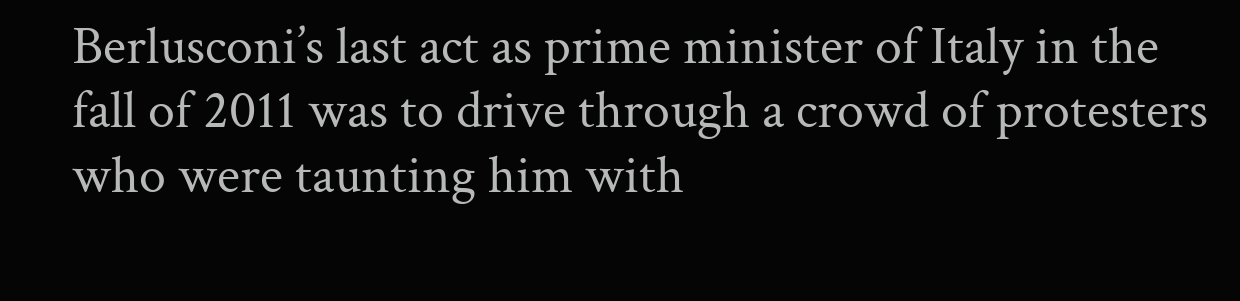Berlusconi’s last act as prime minister of Italy in the fall of 2011 was to drive through a crowd of protesters who were taunting him with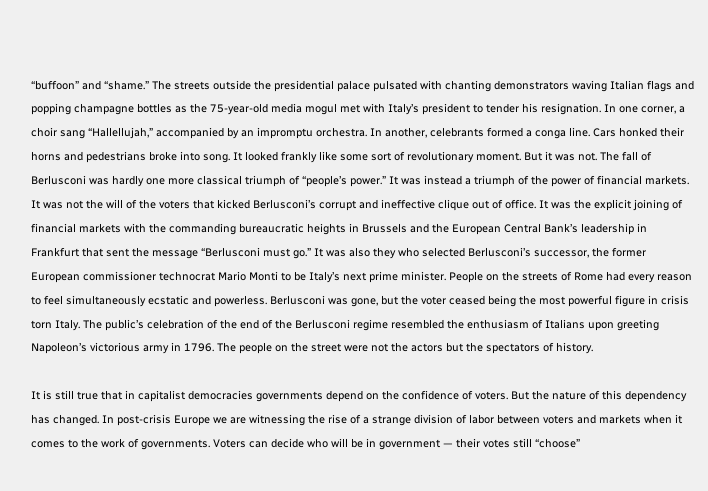“buffoon” and “shame.” The streets outside the presidential palace pulsated with chanting demonstrators waving Italian flags and popping champagne bottles as the 75-year-old media mogul met with Italy’s president to tender his resignation. In one corner, a choir sang “Hallellujah,” accompanied by an impromptu orchestra. In another, celebrants formed a conga line. Cars honked their horns and pedestrians broke into song. It looked frankly like some sort of revolutionary moment. But it was not. The fall of Berlusconi was hardly one more classical triumph of “people’s power.” It was instead a triumph of the power of financial markets. It was not the will of the voters that kicked Berlusconi’s corrupt and ineffective clique out of office. It was the explicit joining of financial markets with the commanding bureaucratic heights in Brussels and the European Central Bank’s leadership in Frankfurt that sent the message “Berlusconi must go.” It was also they who selected Berlusconi’s successor, the former European commissioner technocrat Mario Monti to be Italy’s next prime minister. People on the streets of Rome had every reason to feel simultaneously ecstatic and powerless. Berlusconi was gone, but the voter ceased being the most powerful figure in crisis torn Italy. The public’s celebration of the end of the Berlusconi regime resembled the enthusiasm of Italians upon greeting Napoleon’s victorious army in 1796. The people on the street were not the actors but the spectators of history.

It is still true that in capitalist democracies governments depend on the confidence of voters. But the nature of this dependency has changed. In post-crisis Europe we are witnessing the rise of a strange division of labor between voters and markets when it comes to the work of governments. Voters can decide who will be in government — their votes still “choose”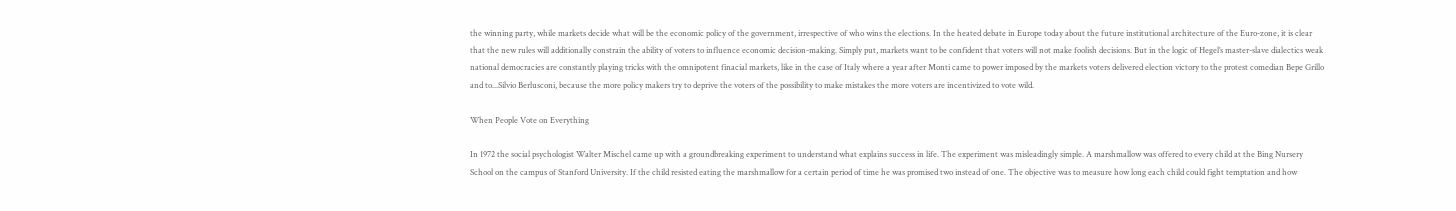the winning party, while markets decide what will be the economic policy of the government, irrespective of who wins the elections. In the heated debate in Europe today about the future institutional architecture of the Euro-zone, it is clear that the new rules will additionally constrain the ability of voters to influence economic decision-making. Simply put, markets want to be confident that voters will not make foolish decisions. But in the logic of Hegel’s master-slave dialectics weak national democracies are constantly playing tricks with the omnipotent finacial markets, like in the case of Italy where a year after Monti came to power imposed by the markets voters delivered election victory to the protest comedian Bepe Grillo and to...Silvio Berlusconi, because the more policy makers try to deprive the voters of the possibility to make mistakes the more voters are incentivized to vote wild.

When People Vote on Everything

In 1972 the social psychologist Walter Mischel came up with a groundbreaking experiment to understand what explains success in life. The experiment was misleadingly simple. A marshmallow was offered to every child at the Bing Nursery School on the campus of Stanford University. If the child resisted eating the marshmallow for a certain period of time he was promised two instead of one. The objective was to measure how long each child could fight temptation and how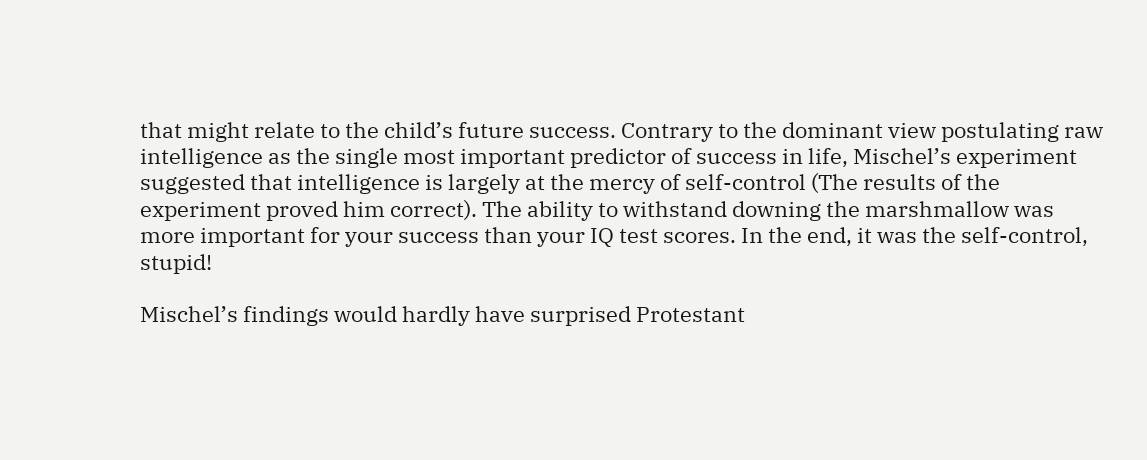that might relate to the child’s future success. Contrary to the dominant view postulating raw intelligence as the single most important predictor of success in life, Mischel’s experiment suggested that intelligence is largely at the mercy of self-control (The results of the experiment proved him correct). The ability to withstand downing the marshmallow was more important for your success than your IQ test scores. In the end, it was the self-control, stupid!

Mischel’s findings would hardly have surprised Protestant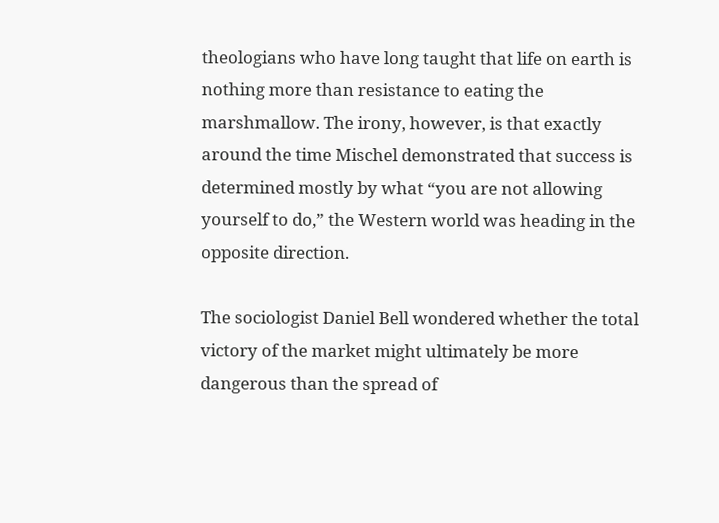theologians who have long taught that life on earth is nothing more than resistance to eating the marshmallow. The irony, however, is that exactly around the time Mischel demonstrated that success is determined mostly by what “you are not allowing yourself to do,” the Western world was heading in the opposite direction.

The sociologist Daniel Bell wondered whether the total victory of the market might ultimately be more dangerous than the spread of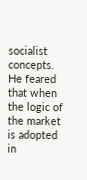socialist concepts. He feared that when the logic of the market is adopted in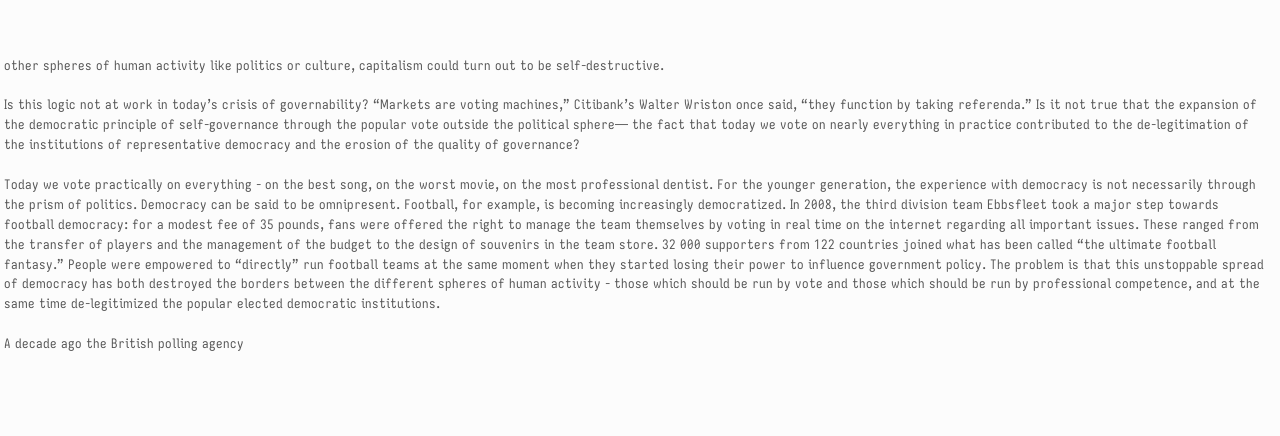other spheres of human activity like politics or culture, capitalism could turn out to be self-destructive.

Is this logic not at work in today’s crisis of governability? “Markets are voting machines,” Citibank’s Walter Wriston once said, “they function by taking referenda.” Is it not true that the expansion of the democratic principle of self-governance through the popular vote outside the political sphere— the fact that today we vote on nearly everything in practice contributed to the de-legitimation of the institutions of representative democracy and the erosion of the quality of governance?

Today we vote practically on everything - on the best song, on the worst movie, on the most professional dentist. For the younger generation, the experience with democracy is not necessarily through the prism of politics. Democracy can be said to be omnipresent. Football, for example, is becoming increasingly democratized. In 2008, the third division team Ebbsfleet took a major step towards football democracy: for a modest fee of 35 pounds, fans were offered the right to manage the team themselves by voting in real time on the internet regarding all important issues. These ranged from the transfer of players and the management of the budget to the design of souvenirs in the team store. 32 000 supporters from 122 countries joined what has been called “the ultimate football fantasy.” People were empowered to “directly” run football teams at the same moment when they started losing their power to influence government policy. The problem is that this unstoppable spread of democracy has both destroyed the borders between the different spheres of human activity - those which should be run by vote and those which should be run by professional competence, and at the same time de-legitimized the popular elected democratic institutions.

A decade ago the British polling agency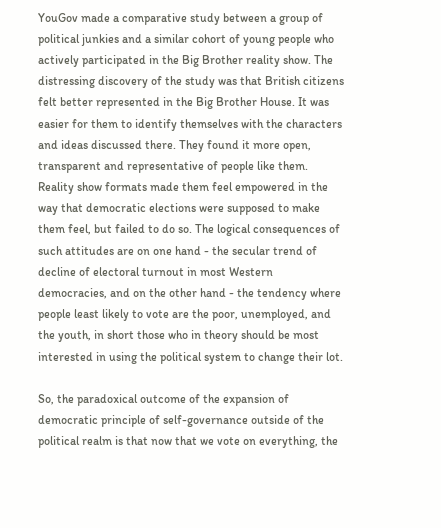YouGov made a comparative study between a group of political junkies and a similar cohort of young people who actively participated in the Big Brother reality show. The distressing discovery of the study was that British citizens felt better represented in the Big Brother House. It was easier for them to identify themselves with the characters and ideas discussed there. They found it more open, transparent and representative of people like them. Reality show formats made them feel empowered in the way that democratic elections were supposed to make them feel, but failed to do so. The logical consequences of such attitudes are on one hand - the secular trend of decline of electoral turnout in most Western democracies, and on the other hand - the tendency where people least likely to vote are the poor, unemployed, and the youth, in short those who in theory should be most interested in using the political system to change their lot.

So, the paradoxical outcome of the expansion of democratic principle of self-governance outside of the political realm is that now that we vote on everything, the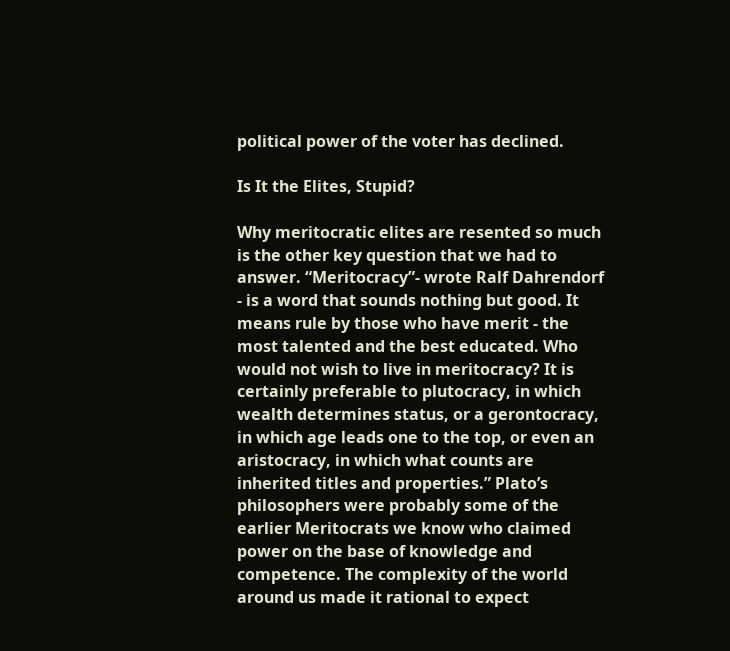political power of the voter has declined.

Is It the Elites, Stupid?

Why meritocratic elites are resented so much is the other key question that we had to answer. “Meritocracy”- wrote Ralf Dahrendorf - is a word that sounds nothing but good. It means rule by those who have merit - the most talented and the best educated. Who would not wish to live in meritocracy? It is certainly preferable to plutocracy, in which wealth determines status, or a gerontocracy, in which age leads one to the top, or even an aristocracy, in which what counts are inherited titles and properties.” Plato’s philosophers were probably some of the earlier Meritocrats we know who claimed power on the base of knowledge and competence. The complexity of the world around us made it rational to expect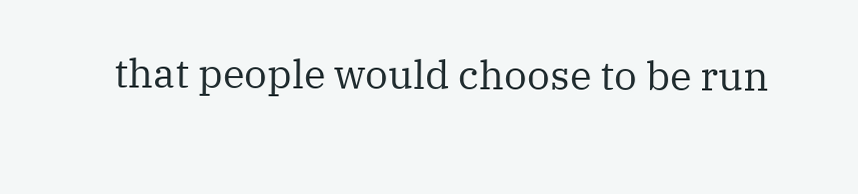that people would choose to be run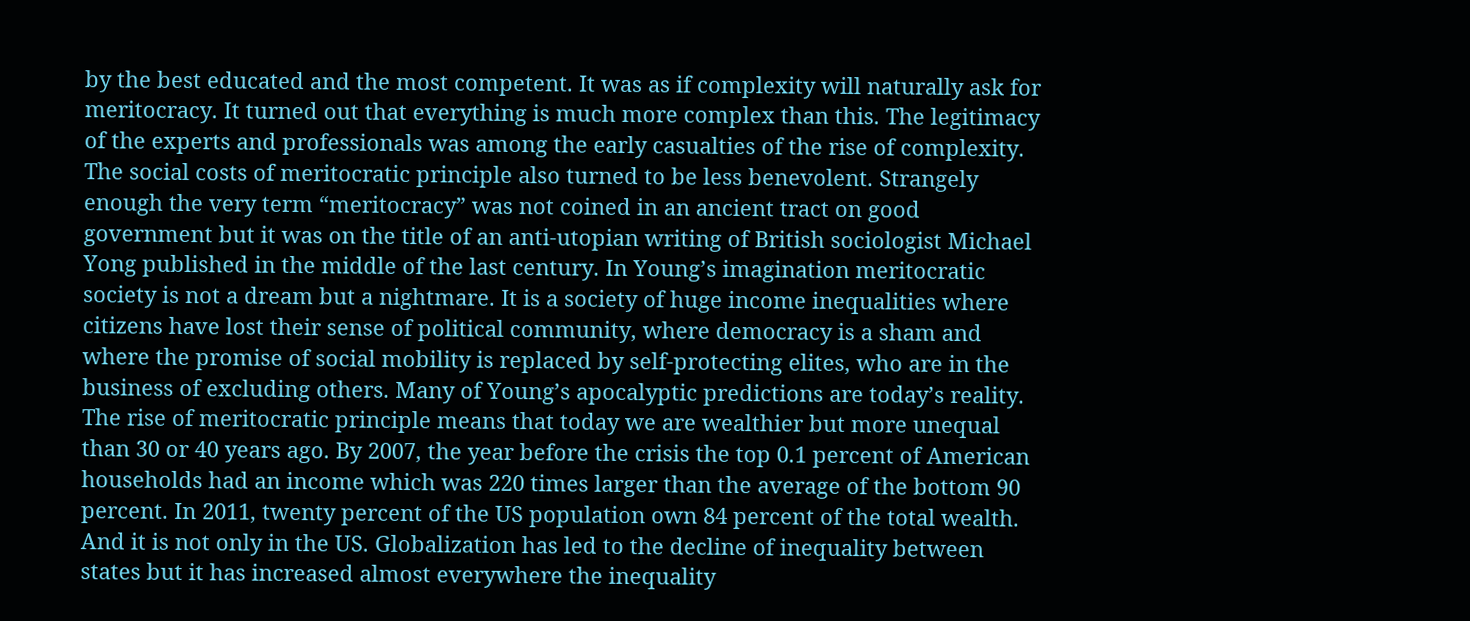by the best educated and the most competent. It was as if complexity will naturally ask for meritocracy. It turned out that everything is much more complex than this. The legitimacy of the experts and professionals was among the early casualties of the rise of complexity. The social costs of meritocratic principle also turned to be less benevolent. Strangely enough the very term “meritocracy” was not coined in an ancient tract on good government but it was on the title of an anti-utopian writing of British sociologist Michael Yong published in the middle of the last century. In Young’s imagination meritocratic society is not a dream but a nightmare. It is a society of huge income inequalities where citizens have lost their sense of political community, where democracy is a sham and where the promise of social mobility is replaced by self-protecting elites, who are in the business of excluding others. Many of Young’s apocalyptic predictions are today’s reality. The rise of meritocratic principle means that today we are wealthier but more unequal than 30 or 40 years ago. By 2007, the year before the crisis the top 0.1 percent of American households had an income which was 220 times larger than the average of the bottom 90 percent. In 2011, twenty percent of the US population own 84 percent of the total wealth. And it is not only in the US. Globalization has led to the decline of inequality between states but it has increased almost everywhere the inequality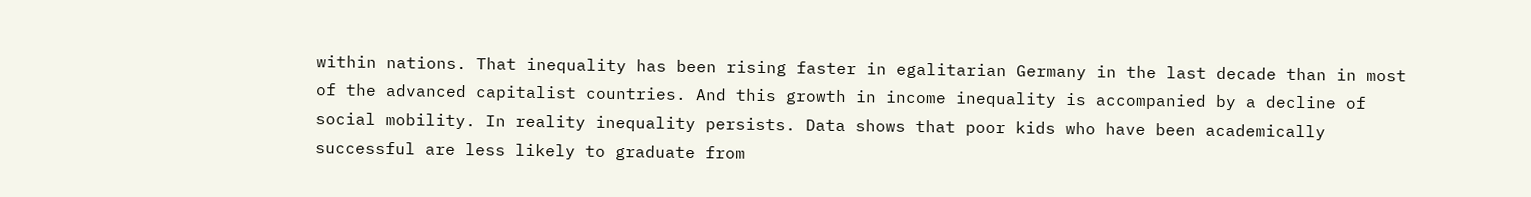within nations. That inequality has been rising faster in egalitarian Germany in the last decade than in most of the advanced capitalist countries. And this growth in income inequality is accompanied by a decline of social mobility. In reality inequality persists. Data shows that poor kids who have been academically successful are less likely to graduate from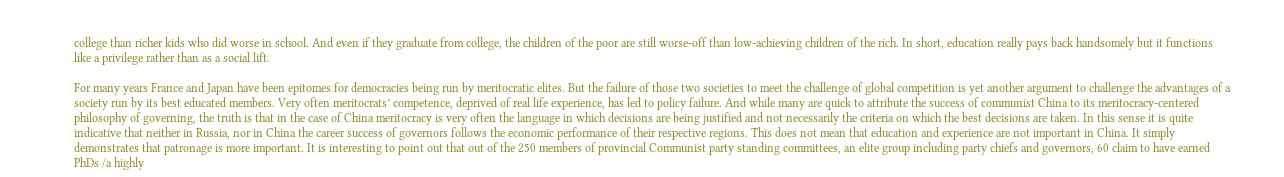college than richer kids who did worse in school. And even if they graduate from college, the children of the poor are still worse-off than low-achieving children of the rich. In short, education really pays back handsomely but it functions like a privilege rather than as a social lift.

For many years France and Japan have been epitomes for democracies being run by meritocratic elites. But the failure of those two societies to meet the challenge of global competition is yet another argument to challenge the advantages of a society run by its best educated members. Very often meritocrats’ competence, deprived of real life experience, has led to policy failure. And while many are quick to attribute the success of communist China to its meritocracy-centered philosophy of governing, the truth is that in the case of China meritocracy is very often the language in which decisions are being justified and not necessarily the criteria on which the best decisions are taken. In this sense it is quite indicative that neither in Russia, nor in China the career success of governors follows the economic performance of their respective regions. This does not mean that education and experience are not important in China. It simply demonstrates that patronage is more important. It is interesting to point out that out of the 250 members of provincial Communist party standing committees, an elite group including party chiefs and governors, 60 claim to have earned PhDs /a highly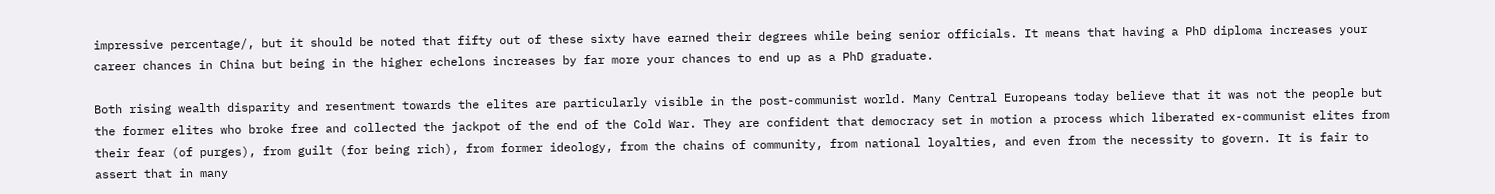impressive percentage/, but it should be noted that fifty out of these sixty have earned their degrees while being senior officials. It means that having a PhD diploma increases your career chances in China but being in the higher echelons increases by far more your chances to end up as a PhD graduate.

Both rising wealth disparity and resentment towards the elites are particularly visible in the post-communist world. Many Central Europeans today believe that it was not the people but the former elites who broke free and collected the jackpot of the end of the Cold War. They are confident that democracy set in motion a process which liberated ex-communist elites from their fear (of purges), from guilt (for being rich), from former ideology, from the chains of community, from national loyalties, and even from the necessity to govern. It is fair to assert that in many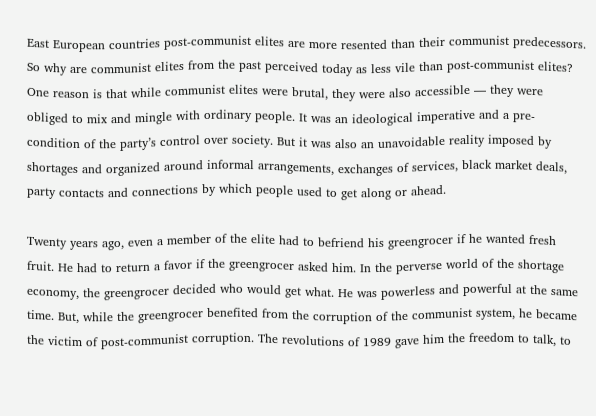East European countries post-communist elites are more resented than their communist predecessors. So why are communist elites from the past perceived today as less vile than post-communist elites? One reason is that while communist elites were brutal, they were also accessible — they were obliged to mix and mingle with ordinary people. It was an ideological imperative and a pre-condition of the party’s control over society. But it was also an unavoidable reality imposed by shortages and organized around informal arrangements, exchanges of services, black market deals, party contacts and connections by which people used to get along or ahead.

Twenty years ago, even a member of the elite had to befriend his greengrocer if he wanted fresh fruit. He had to return a favor if the greengrocer asked him. In the perverse world of the shortage economy, the greengrocer decided who would get what. He was powerless and powerful at the same time. But, while the greengrocer benefited from the corruption of the communist system, he became the victim of post-communist corruption. The revolutions of 1989 gave him the freedom to talk, to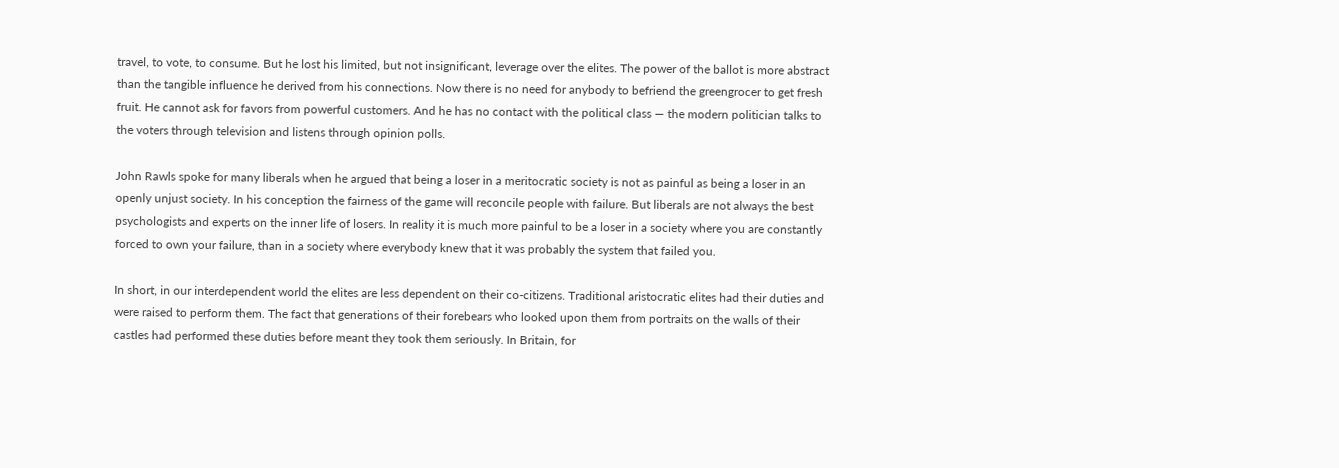travel, to vote, to consume. But he lost his limited, but not insignificant, leverage over the elites. The power of the ballot is more abstract than the tangible influence he derived from his connections. Now there is no need for anybody to befriend the greengrocer to get fresh fruit. He cannot ask for favors from powerful customers. And he has no contact with the political class — the modern politician talks to the voters through television and listens through opinion polls.

John Rawls spoke for many liberals when he argued that being a loser in a meritocratic society is not as painful as being a loser in an openly unjust society. In his conception the fairness of the game will reconcile people with failure. But liberals are not always the best psychologists and experts on the inner life of losers. In reality it is much more painful to be a loser in a society where you are constantly forced to own your failure, than in a society where everybody knew that it was probably the system that failed you.

In short, in our interdependent world the elites are less dependent on their co-citizens. Traditional aristocratic elites had their duties and were raised to perform them. The fact that generations of their forebears who looked upon them from portraits on the walls of their castles had performed these duties before meant they took them seriously. In Britain, for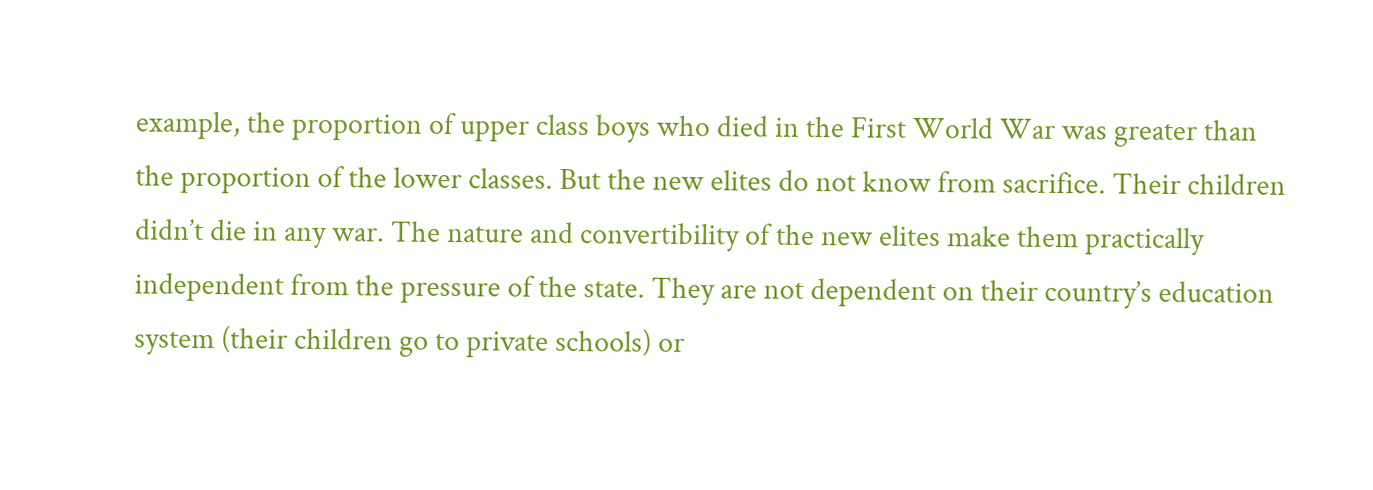example, the proportion of upper class boys who died in the First World War was greater than the proportion of the lower classes. But the new elites do not know from sacrifice. Their children didn’t die in any war. The nature and convertibility of the new elites make them practically independent from the pressure of the state. They are not dependent on their country’s education system (their children go to private schools) or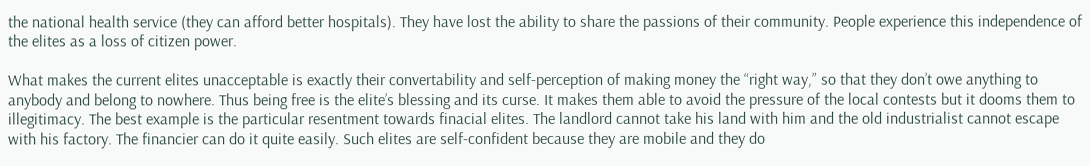the national health service (they can afford better hospitals). They have lost the ability to share the passions of their community. People experience this independence of the elites as a loss of citizen power.

What makes the current elites unacceptable is exactly their convertability and self-perception of making money the “right way,” so that they don’t owe anything to anybody and belong to nowhere. Thus being free is the elite’s blessing and its curse. It makes them able to avoid the pressure of the local contests but it dooms them to illegitimacy. The best example is the particular resentment towards finacial elites. The landlord cannot take his land with him and the old industrialist cannot escape with his factory. The financier can do it quite easily. Such elites are self-confident because they are mobile and they do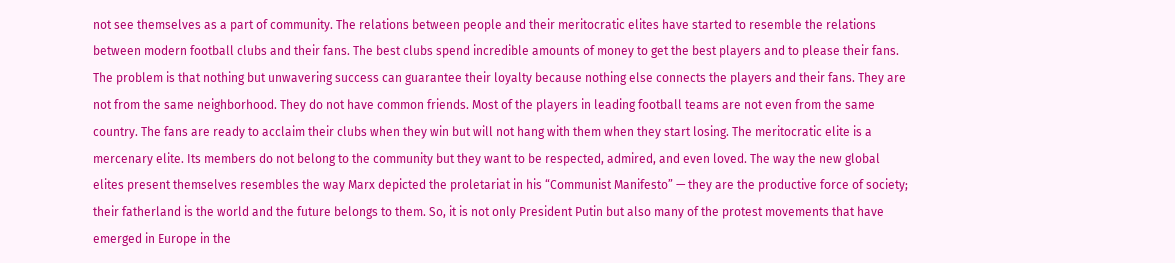not see themselves as a part of community. The relations between people and their meritocratic elites have started to resemble the relations between modern football clubs and their fans. The best clubs spend incredible amounts of money to get the best players and to please their fans. The problem is that nothing but unwavering success can guarantee their loyalty because nothing else connects the players and their fans. They are not from the same neighborhood. They do not have common friends. Most of the players in leading football teams are not even from the same country. The fans are ready to acclaim their clubs when they win but will not hang with them when they start losing. The meritocratic elite is a mercenary elite. Its members do not belong to the community but they want to be respected, admired, and even loved. The way the new global elites present themselves resembles the way Marx depicted the proletariat in his “Communist Manifesto” — they are the productive force of society; their fatherland is the world and the future belongs to them. So, it is not only President Putin but also many of the protest movements that have emerged in Europe in the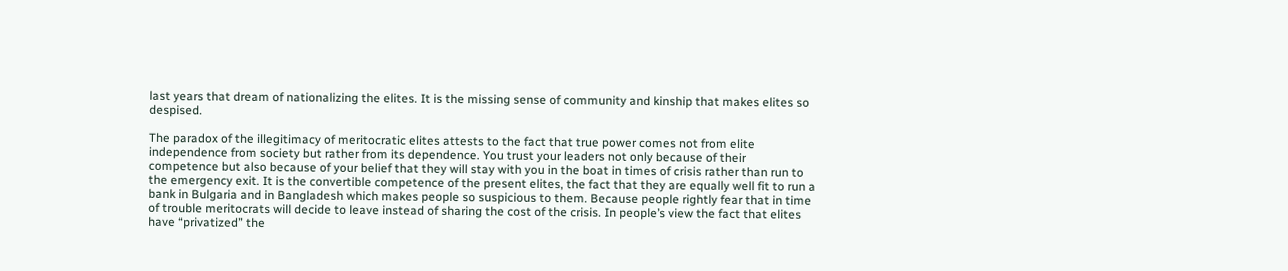last years that dream of nationalizing the elites. It is the missing sense of community and kinship that makes elites so despised.

The paradox of the illegitimacy of meritocratic elites attests to the fact that true power comes not from elite independence from society but rather from its dependence. You trust your leaders not only because of their competence but also because of your belief that they will stay with you in the boat in times of crisis rather than run to the emergency exit. It is the convertible competence of the present elites, the fact that they are equally well fit to run a bank in Bulgaria and in Bangladesh which makes people so suspicious to them. Because people rightly fear that in time of trouble meritocrats will decide to leave instead of sharing the cost of the crisis. In people’s view the fact that elites have “privatized” the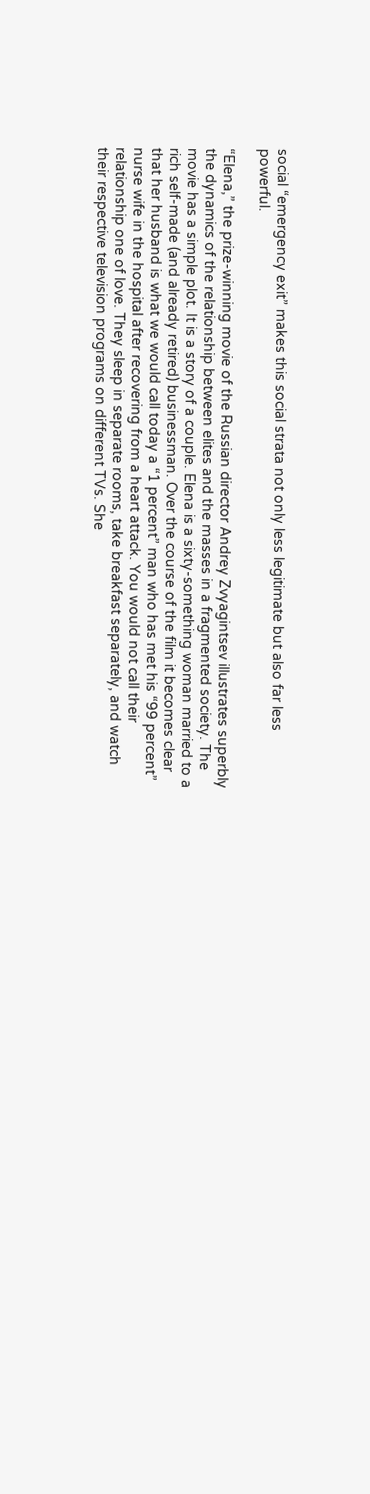social “emergency exit” makes this social strata not only less legitimate but also far less powerful.

“Elena,” the prize-winning movie of the Russian director Andrey Zvyagintsev illustrates superbly the dynamics of the relationship between elites and the masses in a fragmented society. The movie has a simple plot. It is a story of a couple. Elena is a sixty-something woman married to a rich self-made (and already retired) businessman. Over the course of the film it becomes clear that her husband is what we would call today a “1 percent” man who has met his “99 percent” nurse wife in the hospital after recovering from a heart attack. You would not call their relationship one of love. They sleep in separate rooms, take breakfast separately, and watch their respective television programs on different TVs. She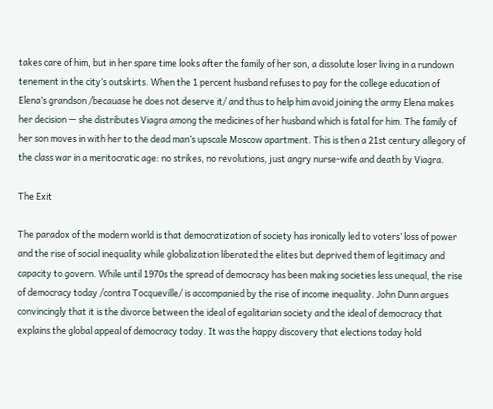takes care of him, but in her spare time looks after the family of her son, a dissolute loser living in a rundown tenement in the city’s outskirts. When the 1 percent husband refuses to pay for the college education of Elena’s grandson /becauase he does not deserve it/ and thus to help him avoid joining the army Elena makes her decision — she distributes Viagra among the medicines of her husband which is fatal for him. The family of her son moves in with her to the dead man’s upscale Moscow apartment. This is then a 21st century allegory of the class war in a meritocratic age: no strikes, no revolutions, just angry nurse-wife and death by Viagra.

The Exit

The paradox of the modern world is that democratization of society has ironically led to voters’ loss of power and the rise of social inequality while globalization liberated the elites but deprived them of legitimacy and capacity to govern. While until 1970s the spread of democracy has been making societies less unequal, the rise of democracy today /contra Tocqueville/ is accompanied by the rise of income inequality. John Dunn argues convincingly that it is the divorce between the ideal of egalitarian society and the ideal of democracy that explains the global appeal of democracy today. It was the happy discovery that elections today hold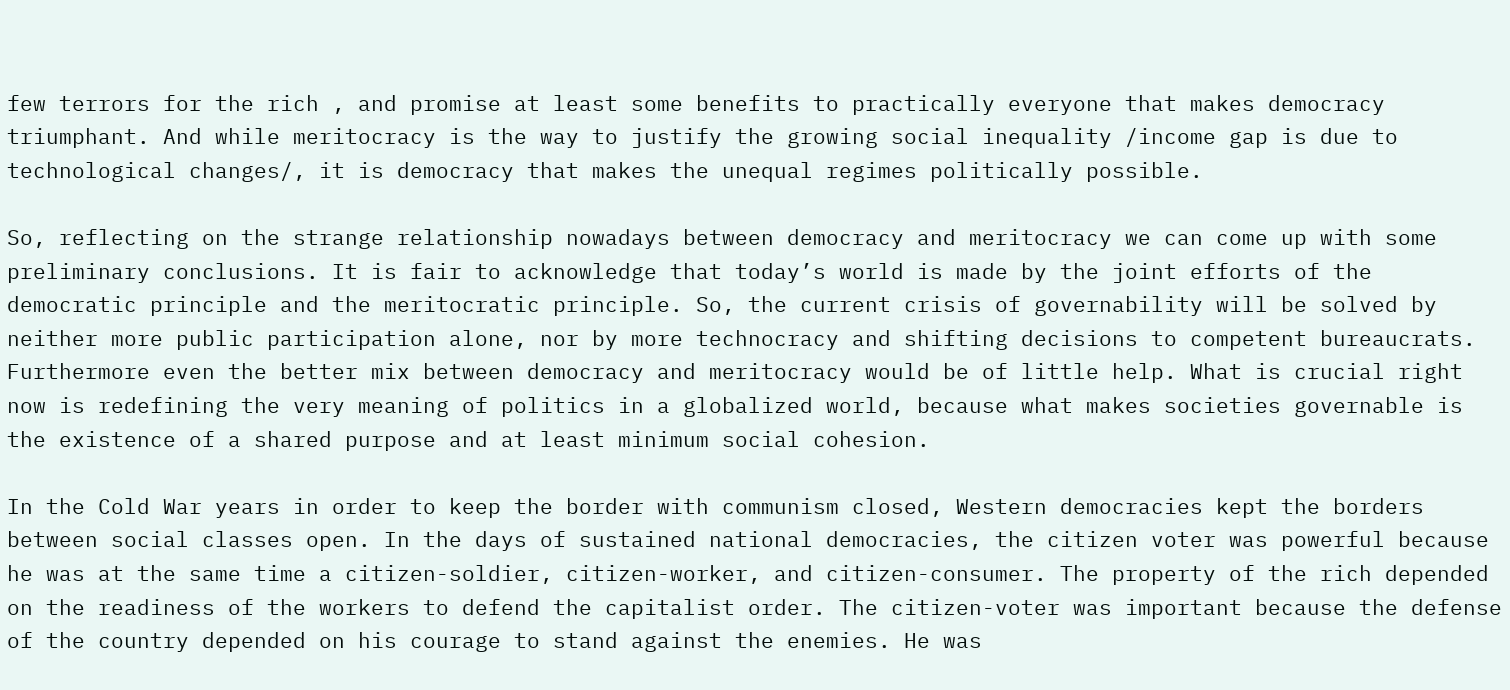few terrors for the rich , and promise at least some benefits to practically everyone that makes democracy triumphant. And while meritocracy is the way to justify the growing social inequality /income gap is due to technological changes/, it is democracy that makes the unequal regimes politically possible.

So, reflecting on the strange relationship nowadays between democracy and meritocracy we can come up with some preliminary conclusions. It is fair to acknowledge that today’s world is made by the joint efforts of the democratic principle and the meritocratic principle. So, the current crisis of governability will be solved by neither more public participation alone, nor by more technocracy and shifting decisions to competent bureaucrats. Furthermore even the better mix between democracy and meritocracy would be of little help. What is crucial right now is redefining the very meaning of politics in a globalized world, because what makes societies governable is the existence of a shared purpose and at least minimum social cohesion.

In the Cold War years in order to keep the border with communism closed, Western democracies kept the borders between social classes open. In the days of sustained national democracies, the citizen voter was powerful because he was at the same time a citizen-soldier, citizen-worker, and citizen-consumer. The property of the rich depended on the readiness of the workers to defend the capitalist order. The citizen-voter was important because the defense of the country depended on his courage to stand against the enemies. He was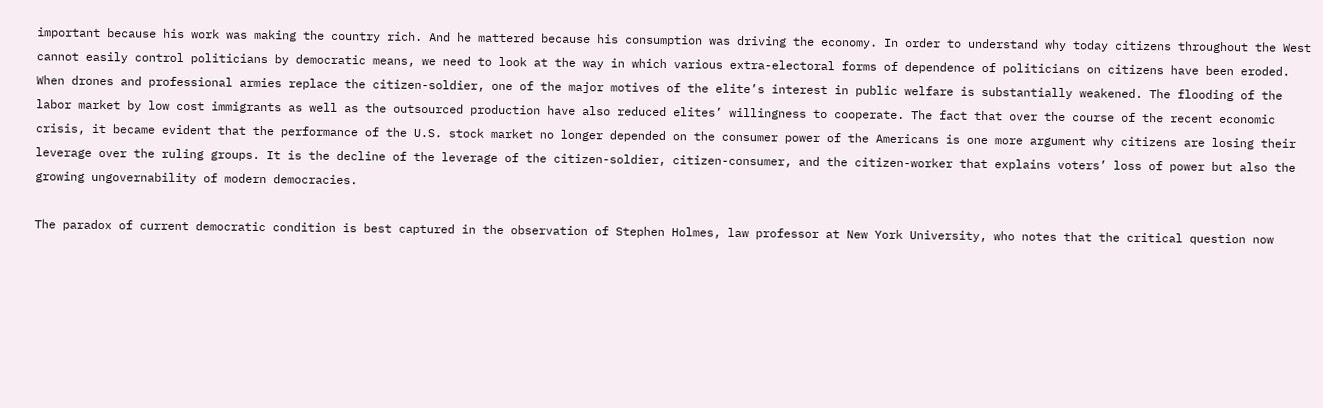important because his work was making the country rich. And he mattered because his consumption was driving the economy. In order to understand why today citizens throughout the West cannot easily control politicians by democratic means, we need to look at the way in which various extra-electoral forms of dependence of politicians on citizens have been eroded. When drones and professional armies replace the citizen-soldier, one of the major motives of the elite’s interest in public welfare is substantially weakened. The flooding of the labor market by low cost immigrants as well as the outsourced production have also reduced elites’ willingness to cooperate. The fact that over the course of the recent economic crisis, it became evident that the performance of the U.S. stock market no longer depended on the consumer power of the Americans is one more argument why citizens are losing their leverage over the ruling groups. It is the decline of the leverage of the citizen-soldier, citizen-consumer, and the citizen-worker that explains voters’ loss of power but also the growing ungovernability of modern democracies.

The paradox of current democratic condition is best captured in the observation of Stephen Holmes, law professor at New York University, who notes that the critical question now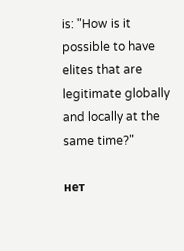is: "How is it possible to have elites that are legitimate globally and locally at the same time?"

нет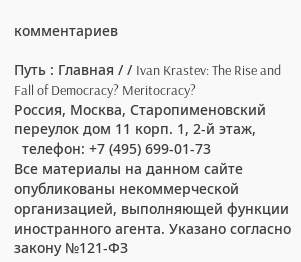комментариев

Путь : Главная / / Ivan Krastev: The Rise and Fall of Democracy? Meritocracy?
Россия, Москва, Старопименовский переулок дом 11 корп. 1, 2-й этаж,
  телефон: +7 (495) 699-01-73
Все материалы на данном сайте опубликованы некоммерческой организацией, выполняющей функции иностранного агента. Указано согласно закону №121-ФЗ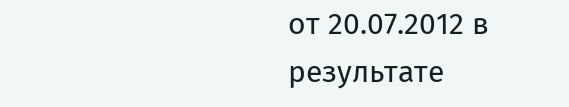от 20.07.2012 в результате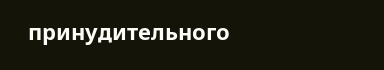принудительного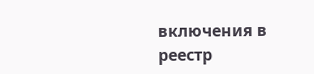включения в реестр